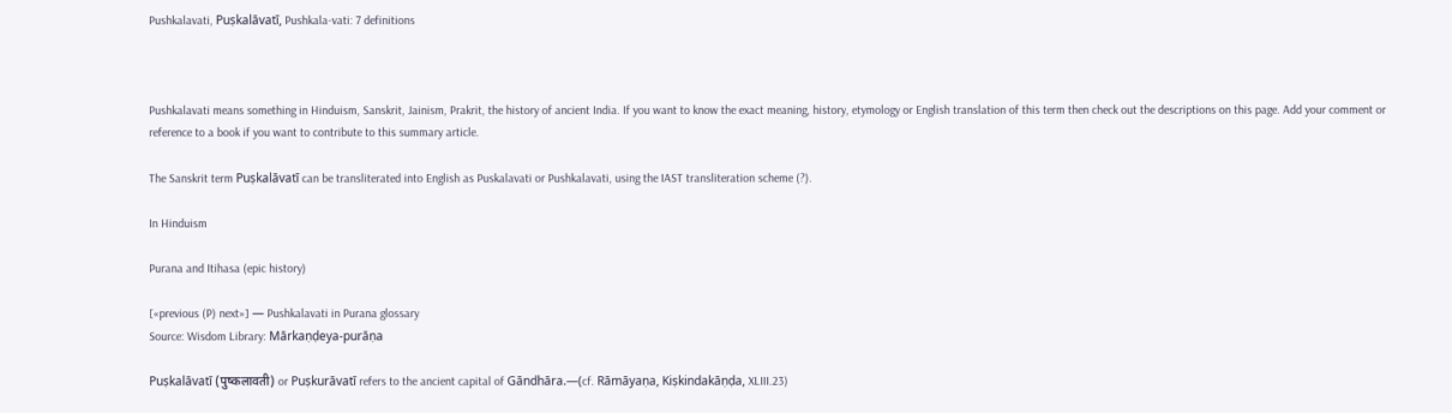Pushkalavati, Puṣkalāvatī, Pushkala-vati: 7 definitions



Pushkalavati means something in Hinduism, Sanskrit, Jainism, Prakrit, the history of ancient India. If you want to know the exact meaning, history, etymology or English translation of this term then check out the descriptions on this page. Add your comment or reference to a book if you want to contribute to this summary article.

The Sanskrit term Puṣkalāvatī can be transliterated into English as Puskalavati or Pushkalavati, using the IAST transliteration scheme (?).

In Hinduism

Purana and Itihasa (epic history)

[«previous (P) next»] — Pushkalavati in Purana glossary
Source: Wisdom Library: Mārkaṇḍeya-purāṇa

Puṣkalāvatī (पुष्कलावती) or Puṣkurāvatī refers to the ancient capital of Gāndhāra.—(cf. Rāmāyaṇa, Kiṣkindakāṇḍa, XLIII.23)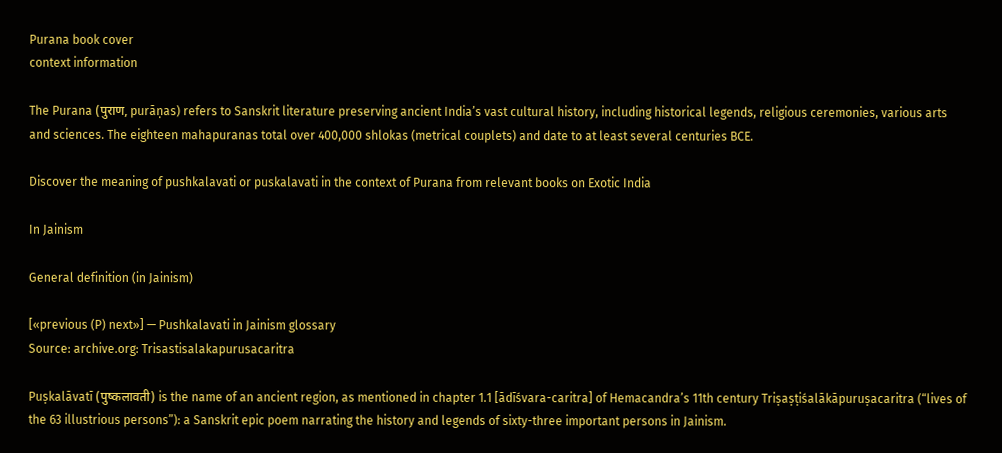Purana book cover
context information

The Purana (पुराण, purāṇas) refers to Sanskrit literature preserving ancient India’s vast cultural history, including historical legends, religious ceremonies, various arts and sciences. The eighteen mahapuranas total over 400,000 shlokas (metrical couplets) and date to at least several centuries BCE.

Discover the meaning of pushkalavati or puskalavati in the context of Purana from relevant books on Exotic India

In Jainism

General definition (in Jainism)

[«previous (P) next»] — Pushkalavati in Jainism glossary
Source: archive.org: Trisastisalakapurusacaritra

Puṣkalāvatī (पुष्कलावती) is the name of an ancient region, as mentioned in chapter 1.1 [ādīśvara-caritra] of Hemacandra’s 11th century Triṣaṣṭiśalākāpuruṣacaritra (“lives of the 63 illustrious persons”): a Sanskrit epic poem narrating the history and legends of sixty-three important persons in Jainism.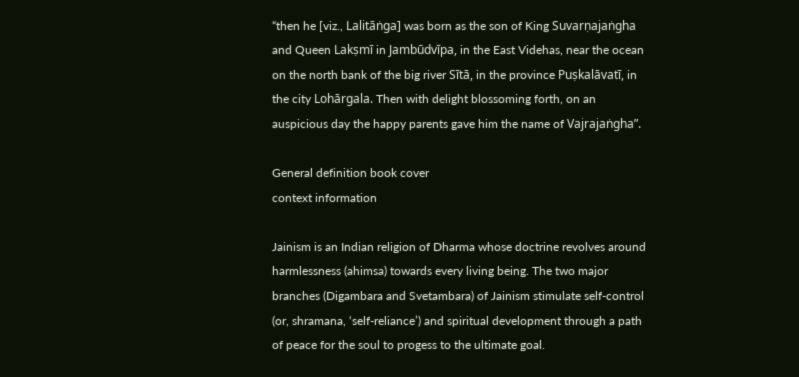“then he [viz., Lalitāṅga] was born as the son of King Suvarṇajaṅgha and Queen Lakṣmī in Jambūdvīpa, in the East Videhas, near the ocean on the north bank of the big river Sītā, in the province Puṣkalāvatī, in the city Lohārgala. Then with delight blossoming forth, on an auspicious day the happy parents gave him the name of Vajrajaṅgha”.

General definition book cover
context information

Jainism is an Indian religion of Dharma whose doctrine revolves around harmlessness (ahimsa) towards every living being. The two major branches (Digambara and Svetambara) of Jainism stimulate self-control (or, shramana, ‘self-reliance’) and spiritual development through a path of peace for the soul to progess to the ultimate goal.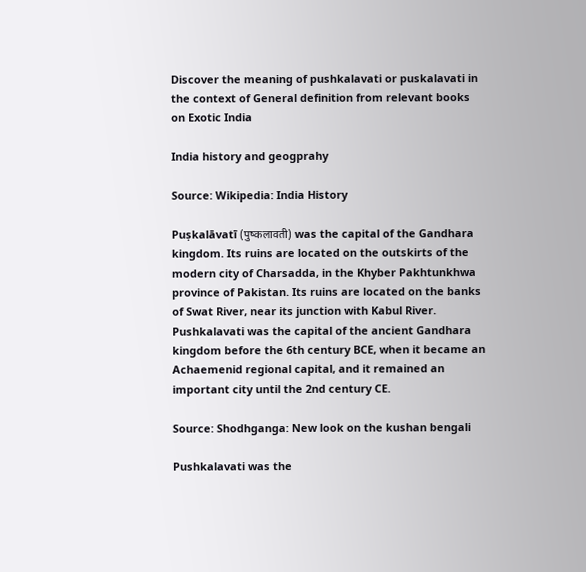Discover the meaning of pushkalavati or puskalavati in the context of General definition from relevant books on Exotic India

India history and geogprahy

Source: Wikipedia: India History

Puṣkalāvatī (पुष्कलावती) was the capital of the Gandhara kingdom. Its ruins are located on the outskirts of the modern city of Charsadda, in the Khyber Pakhtunkhwa province of Pakistan. Its ruins are located on the banks of Swat River, near its junction with Kabul River. Pushkalavati was the capital of the ancient Gandhara kingdom before the 6th century BCE, when it became an Achaemenid regional capital, and it remained an important city until the 2nd century CE.

Source: Shodhganga: New look on the kushan bengali

Pushkalavati was the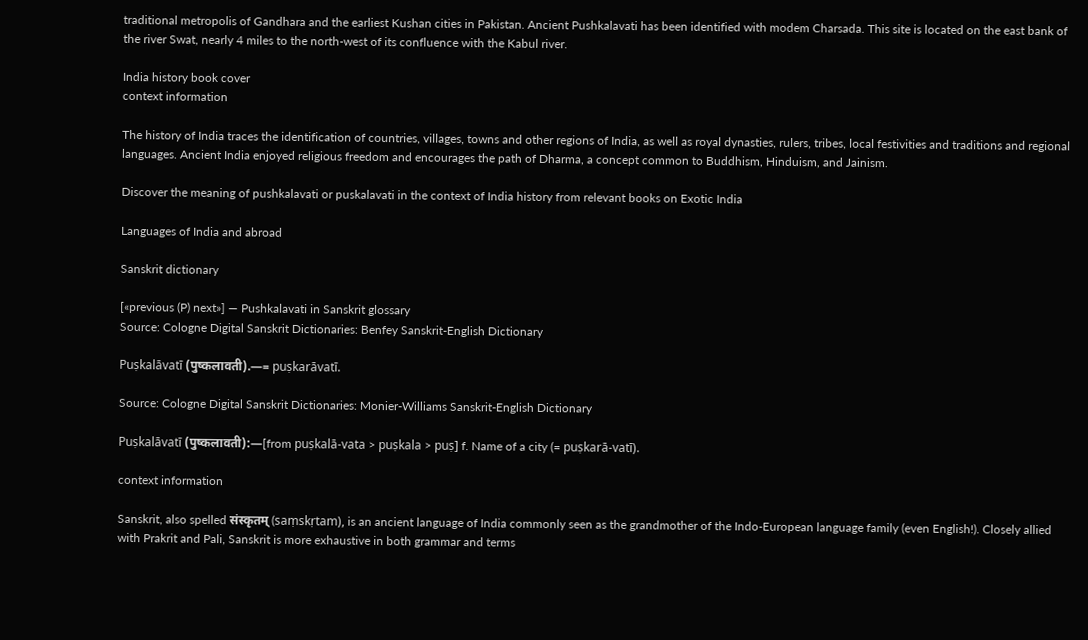traditional metropolis of Gandhara and the earliest Kushan cities in Pakistan. Ancient Pushkalavati has been identified with modem Charsada. This site is located on the east bank of the river Swat, nearly 4 miles to the north-west of its confluence with the Kabul river.

India history book cover
context information

The history of India traces the identification of countries, villages, towns and other regions of India, as well as royal dynasties, rulers, tribes, local festivities and traditions and regional languages. Ancient India enjoyed religious freedom and encourages the path of Dharma, a concept common to Buddhism, Hinduism, and Jainism.

Discover the meaning of pushkalavati or puskalavati in the context of India history from relevant books on Exotic India

Languages of India and abroad

Sanskrit dictionary

[«previous (P) next»] — Pushkalavati in Sanskrit glossary
Source: Cologne Digital Sanskrit Dictionaries: Benfey Sanskrit-English Dictionary

Puṣkalāvatī (पुष्कलावती).—= puṣkarāvatī.

Source: Cologne Digital Sanskrit Dictionaries: Monier-Williams Sanskrit-English Dictionary

Puṣkalāvatī (पुष्कलावती):—[from puṣkalā-vata > puṣkala > puṣ] f. Name of a city (= puṣkarā-vatī).

context information

Sanskrit, also spelled संस्कृतम् (saṃskṛtam), is an ancient language of India commonly seen as the grandmother of the Indo-European language family (even English!). Closely allied with Prakrit and Pali, Sanskrit is more exhaustive in both grammar and terms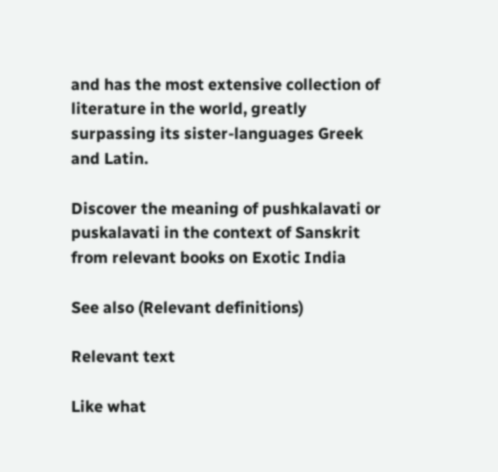and has the most extensive collection of literature in the world, greatly surpassing its sister-languages Greek and Latin.

Discover the meaning of pushkalavati or puskalavati in the context of Sanskrit from relevant books on Exotic India

See also (Relevant definitions)

Relevant text

Like what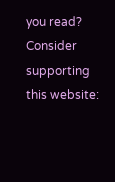you read? Consider supporting this website: